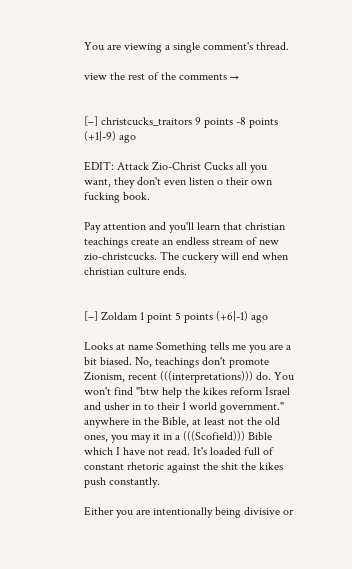You are viewing a single comment's thread.

view the rest of the comments →


[–] christcucks_traitors 9 points -8 points (+1|-9) ago

EDIT: Attack Zio-Christ Cucks all you want, they don't even listen o their own fucking book.

Pay attention and you'll learn that christian teachings create an endless stream of new zio-christcucks. The cuckery will end when christian culture ends.


[–] Zoldam 1 point 5 points (+6|-1) ago

Looks at name Something tells me you are a bit biased. No, teachings don't promote Zionism, recent (((interpretations))) do. You won't find "btw help the kikes reform Israel and usher in to their 1 world government." anywhere in the Bible, at least not the old ones, you may it in a (((Scofield))) Bible which I have not read. It's loaded full of constant rhetoric against the shit the kikes push constantly.

Either you are intentionally being divisive or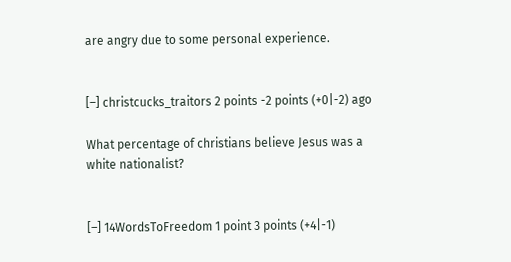are angry due to some personal experience.


[–] christcucks_traitors 2 points -2 points (+0|-2) ago

What percentage of christians believe Jesus was a white nationalist?


[–] 14WordsToFreedom 1 point 3 points (+4|-1)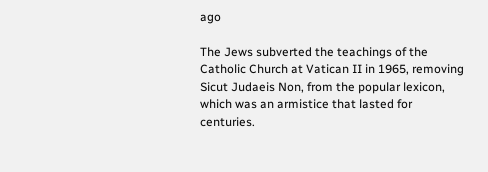ago

The Jews subverted the teachings of the Catholic Church at Vatican II in 1965, removing Sicut Judaeis Non, from the popular lexicon, which was an armistice that lasted for centuries.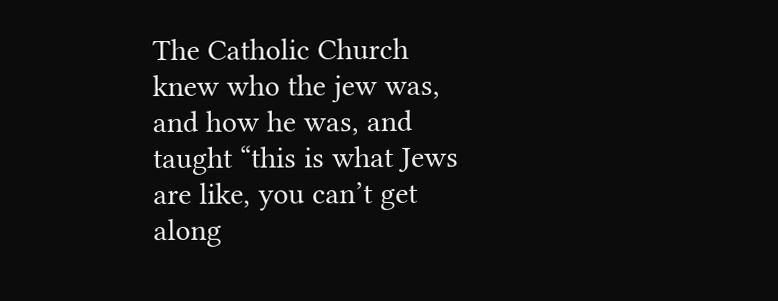The Catholic Church knew who the jew was, and how he was, and taught “this is what Jews are like, you can’t get along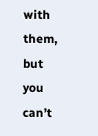with them, but you can’t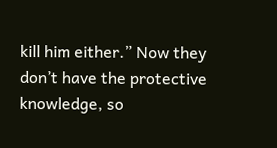kill him either.” Now they don’t have the protective knowledge, so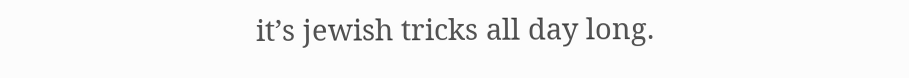it’s jewish tricks all day long.